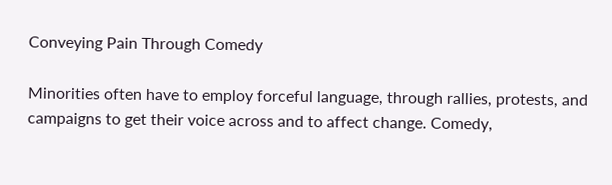Conveying Pain Through Comedy

Minorities often have to employ forceful language, through rallies, protests, and campaigns to get their voice across and to affect change. Comedy,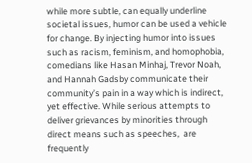while more subtle, can equally underline societal issues, humor can be used a vehicle for change. By injecting humor into issues such as racism, feminism, and homophobia, comedians like Hasan Minhaj, Trevor Noah, and Hannah Gadsby communicate their community’s pain in a way which is indirect, yet effective. While serious attempts to deliver grievances by minorities through direct means such as speeches,  are frequently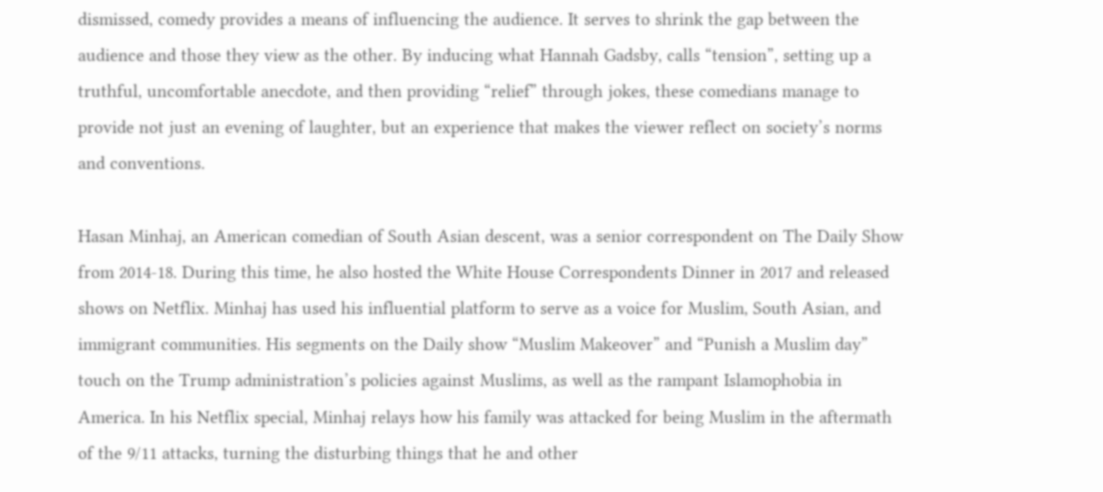dismissed, comedy provides a means of influencing the audience. It serves to shrink the gap between the audience and those they view as the other. By inducing what Hannah Gadsby, calls “tension”, setting up a truthful, uncomfortable anecdote, and then providing “relief” through jokes, these comedians manage to provide not just an evening of laughter, but an experience that makes the viewer reflect on society’s norms and conventions.

Hasan Minhaj, an American comedian of South Asian descent, was a senior correspondent on The Daily Show from 2014-18. During this time, he also hosted the White House Correspondents Dinner in 2017 and released shows on Netflix. Minhaj has used his influential platform to serve as a voice for Muslim, South Asian, and immigrant communities. His segments on the Daily show “Muslim Makeover” and “Punish a Muslim day” touch on the Trump administration’s policies against Muslims, as well as the rampant Islamophobia in America. In his Netflix special, Minhaj relays how his family was attacked for being Muslim in the aftermath of the 9/11 attacks, turning the disturbing things that he and other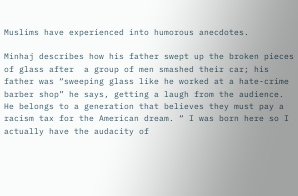Muslims have experienced into humorous anecdotes.

Minhaj describes how his father swept up the broken pieces of glass after  a group of men smashed their car; his father was “sweeping glass like he worked at a hate-crime barber shop” he says, getting a laugh from the audience.  He belongs to a generation that believes they must pay a racism tax for the American dream. “ I was born here so I actually have the audacity of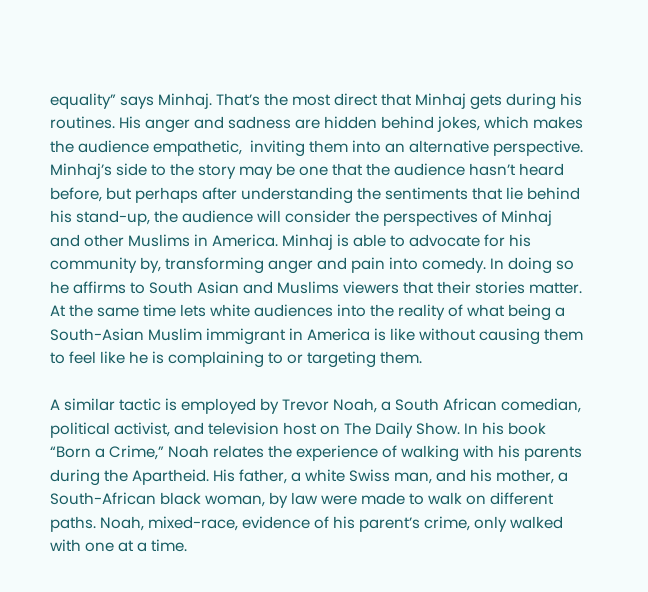equality” says Minhaj. That’s the most direct that Minhaj gets during his routines. His anger and sadness are hidden behind jokes, which makes the audience empathetic,  inviting them into an alternative perspective. Minhaj’s side to the story may be one that the audience hasn’t heard before, but perhaps after understanding the sentiments that lie behind his stand-up, the audience will consider the perspectives of Minhaj and other Muslims in America. Minhaj is able to advocate for his community by, transforming anger and pain into comedy. In doing so he affirms to South Asian and Muslims viewers that their stories matter. At the same time lets white audiences into the reality of what being a South-Asian Muslim immigrant in America is like without causing them to feel like he is complaining to or targeting them.

A similar tactic is employed by Trevor Noah, a South African comedian, political activist, and television host on The Daily Show. In his book “Born a Crime,” Noah relates the experience of walking with his parents during the Apartheid. His father, a white Swiss man, and his mother, a South-African black woman, by law were made to walk on different paths. Noah, mixed-race, evidence of his parent’s crime, only walked with one at a time.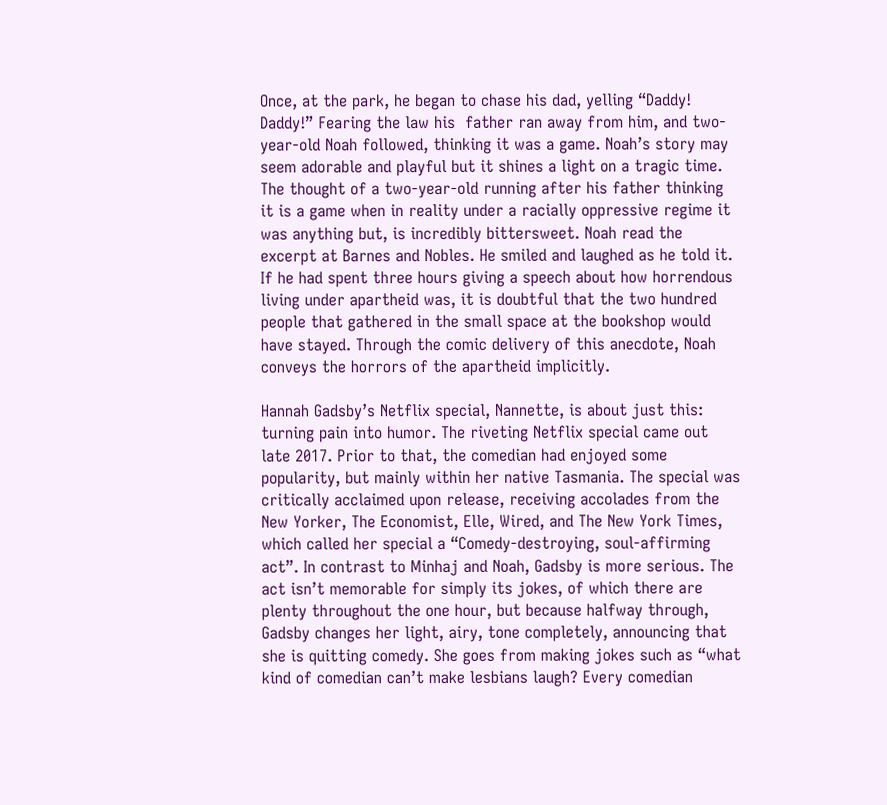Once, at the park, he began to chase his dad, yelling “Daddy! Daddy!” Fearing the law his  father ran away from him, and two-year-old Noah followed, thinking it was a game. Noah’s story may seem adorable and playful but it shines a light on a tragic time. The thought of a two-year-old running after his father thinking it is a game when in reality under a racially oppressive regime it was anything but, is incredibly bittersweet. Noah read the excerpt at Barnes and Nobles. He smiled and laughed as he told it. If he had spent three hours giving a speech about how horrendous living under apartheid was, it is doubtful that the two hundred people that gathered in the small space at the bookshop would have stayed. Through the comic delivery of this anecdote, Noah conveys the horrors of the apartheid implicitly.

Hannah Gadsby’s Netflix special, Nannette, is about just this: turning pain into humor. The riveting Netflix special came out late 2017. Prior to that, the comedian had enjoyed some popularity, but mainly within her native Tasmania. The special was critically acclaimed upon release, receiving accolades from the New Yorker, The Economist, Elle, Wired, and The New York Times, which called her special a “Comedy-destroying, soul-affirming act”. In contrast to Minhaj and Noah, Gadsby is more serious. The act isn’t memorable for simply its jokes, of which there are plenty throughout the one hour, but because halfway through, Gadsby changes her light, airy, tone completely, announcing that she is quitting comedy. She goes from making jokes such as “what kind of comedian can’t make lesbians laugh? Every comedian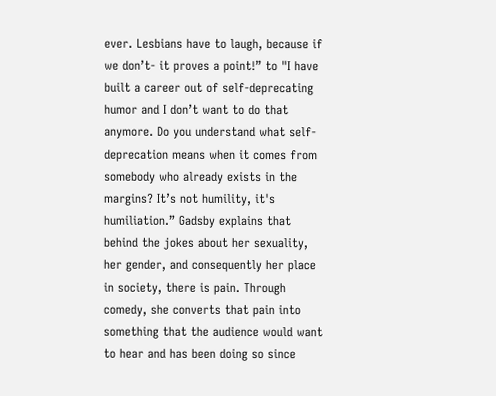ever. Lesbians have to laugh, because if we don’t- it proves a point!” to "I have built a career out of self-deprecating humor and I don’t want to do that anymore. Do you understand what self-deprecation means when it comes from somebody who already exists in the margins? It’s not humility, it's humiliation.” Gadsby explains that behind the jokes about her sexuality, her gender, and consequently her place in society, there is pain. Through comedy, she converts that pain into something that the audience would want to hear and has been doing so since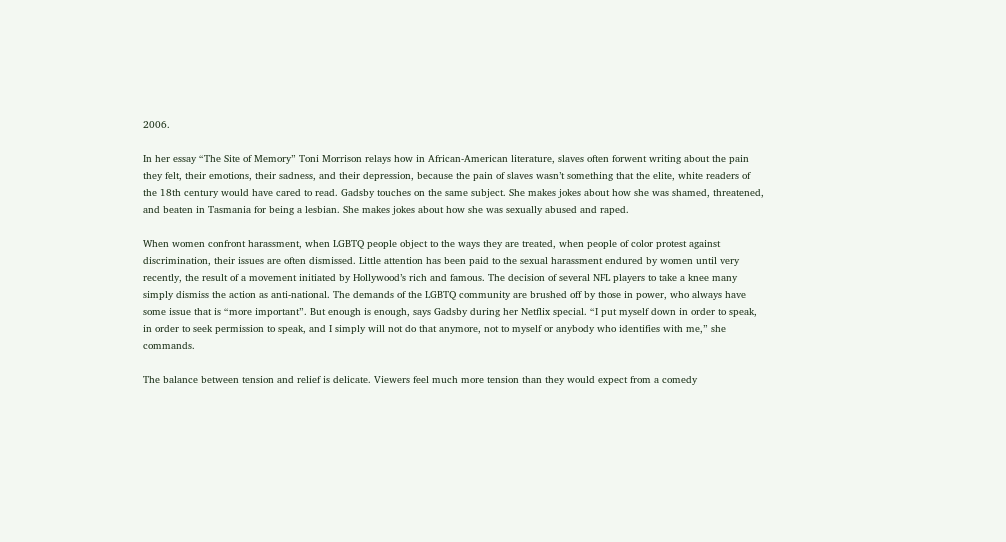2006.

In her essay “The Site of Memory” Toni Morrison relays how in African-American literature, slaves often forwent writing about the pain they felt, their emotions, their sadness, and their depression, because the pain of slaves wasn’t something that the elite, white readers of the 18th century would have cared to read. Gadsby touches on the same subject. She makes jokes about how she was shamed, threatened, and beaten in Tasmania for being a lesbian. She makes jokes about how she was sexually abused and raped.

When women confront harassment, when LGBTQ people object to the ways they are treated, when people of color protest against discrimination, their issues are often dismissed. Little attention has been paid to the sexual harassment endured by women until very recently, the result of a movement initiated by Hollywood’s rich and famous. The decision of several NFL players to take a knee many simply dismiss the action as anti-national. The demands of the LGBTQ community are brushed off by those in power, who always have some issue that is “more important”. But enough is enough, says Gadsby during her Netflix special. “I put myself down in order to speak, in order to seek permission to speak, and I simply will not do that anymore, not to myself or anybody who identifies with me,” she commands.

The balance between tension and relief is delicate. Viewers feel much more tension than they would expect from a comedy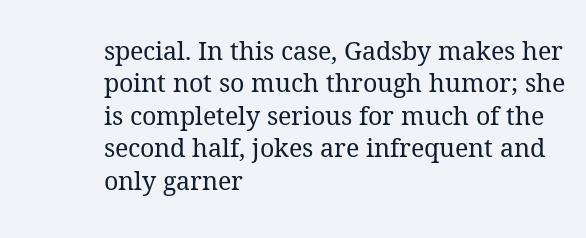special. In this case, Gadsby makes her point not so much through humor; she is completely serious for much of the second half, jokes are infrequent and only garner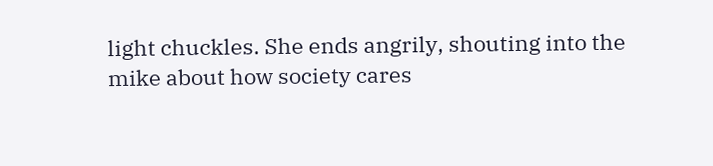light chuckles. She ends angrily, shouting into the mike about how society cares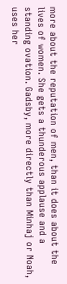more about the reputation of men, than it does about the lives of women. She gets a thunderous applause and a standing ovation. Gadsby, more directly than Minhaj or Noah, uses her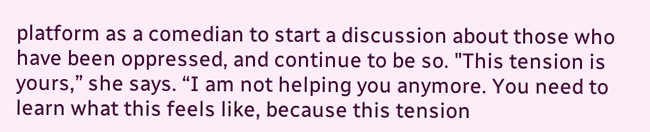platform as a comedian to start a discussion about those who have been oppressed, and continue to be so. "This tension is yours,” she says. “I am not helping you anymore. You need to learn what this feels like, because this tension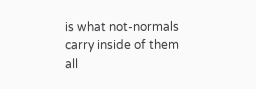is what not-normals carry inside of them all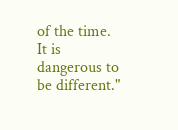of the time. It is dangerous to be different."